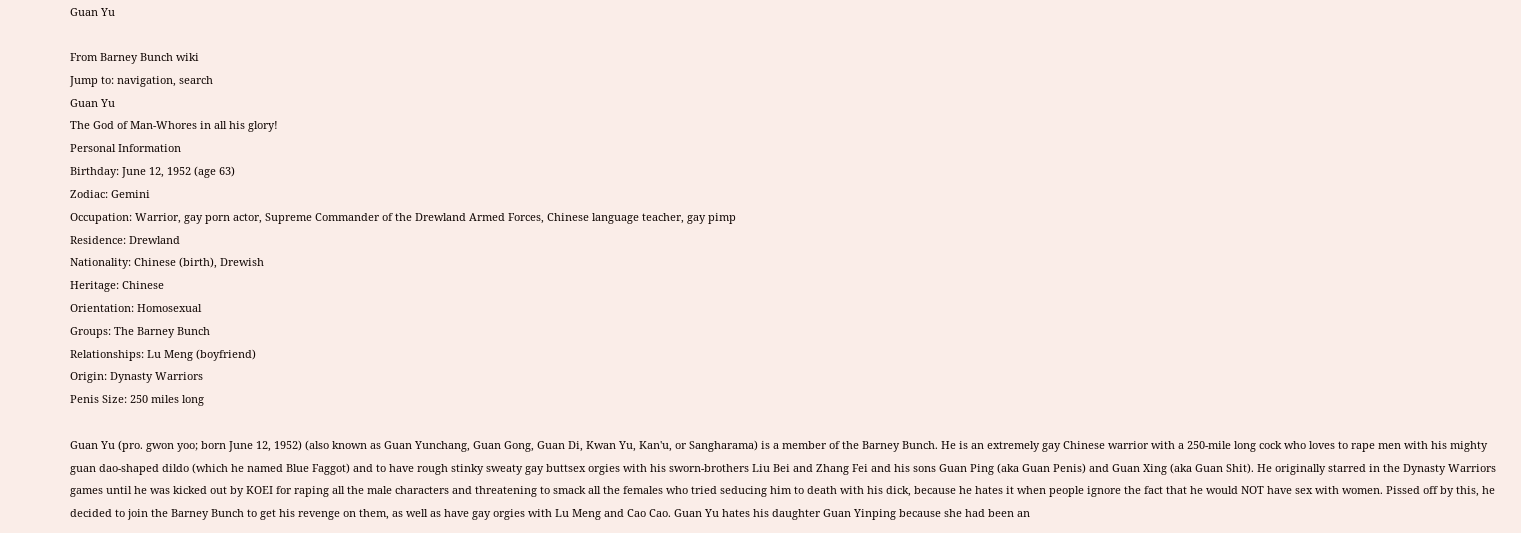Guan Yu

From Barney Bunch wiki
Jump to: navigation, search
Guan Yu
The God of Man-Whores in all his glory!
Personal Information
Birthday: June 12, 1952 (age 63)
Zodiac: Gemini
Occupation: Warrior, gay porn actor, Supreme Commander of the Drewland Armed Forces, Chinese language teacher, gay pimp
Residence: Drewland
Nationality: Chinese (birth), Drewish
Heritage: Chinese
Orientation: Homosexual
Groups: The Barney Bunch
Relationships: Lu Meng (boyfriend)
Origin: Dynasty Warriors
Penis Size: 250 miles long

Guan Yu (pro. gwon yoo; born June 12, 1952) (also known as Guan Yunchang, Guan Gong, Guan Di, Kwan Yu, Kan'u, or Sangharama) is a member of the Barney Bunch. He is an extremely gay Chinese warrior with a 250-mile long cock who loves to rape men with his mighty guan dao-shaped dildo (which he named Blue Faggot) and to have rough stinky sweaty gay buttsex orgies with his sworn-brothers Liu Bei and Zhang Fei and his sons Guan Ping (aka Guan Penis) and Guan Xing (aka Guan Shit). He originally starred in the Dynasty Warriors games until he was kicked out by KOEI for raping all the male characters and threatening to smack all the females who tried seducing him to death with his dick, because he hates it when people ignore the fact that he would NOT have sex with women. Pissed off by this, he decided to join the Barney Bunch to get his revenge on them, as well as have gay orgies with Lu Meng and Cao Cao. Guan Yu hates his daughter Guan Yinping because she had been an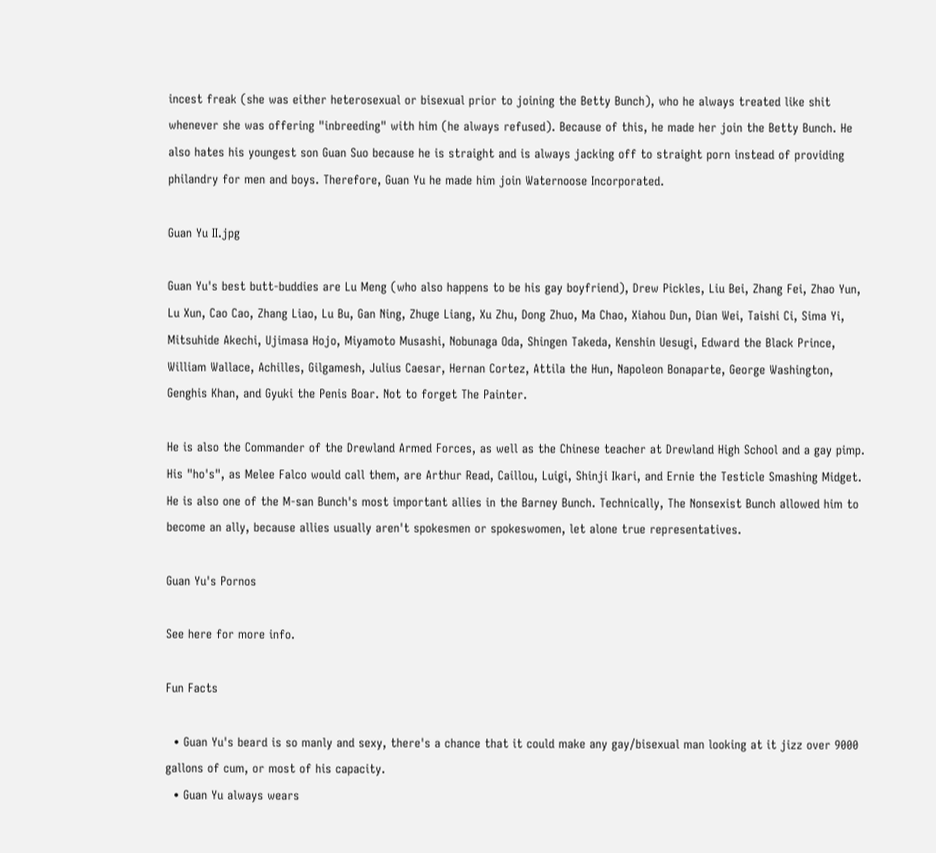incest freak (she was either heterosexual or bisexual prior to joining the Betty Bunch), who he always treated like shit whenever she was offering "inbreeding" with him (he always refused). Because of this, he made her join the Betty Bunch. He also hates his youngest son Guan Suo because he is straight and is always jacking off to straight porn instead of providing philandry for men and boys. Therefore, Guan Yu he made him join Waternoose Incorporated.

Guan Yu II.jpg

Guan Yu's best butt-buddies are Lu Meng (who also happens to be his gay boyfriend), Drew Pickles, Liu Bei, Zhang Fei, Zhao Yun, Lu Xun, Cao Cao, Zhang Liao, Lu Bu, Gan Ning, Zhuge Liang, Xu Zhu, Dong Zhuo, Ma Chao, Xiahou Dun, Dian Wei, Taishi Ci, Sima Yi, Mitsuhide Akechi, Ujimasa Hojo, Miyamoto Musashi, Nobunaga Oda, Shingen Takeda, Kenshin Uesugi, Edward the Black Prince, William Wallace, Achilles, Gilgamesh, Julius Caesar, Hernan Cortez, Attila the Hun, Napoleon Bonaparte, George Washington, Genghis Khan, and Gyuki the Penis Boar. Not to forget The Painter.

He is also the Commander of the Drewland Armed Forces, as well as the Chinese teacher at Drewland High School and a gay pimp. His "ho's", as Melee Falco would call them, are Arthur Read, Caillou, Luigi, Shinji Ikari, and Ernie the Testicle Smashing Midget. He is also one of the M-san Bunch's most important allies in the Barney Bunch. Technically, The Nonsexist Bunch allowed him to become an ally, because allies usually aren't spokesmen or spokeswomen, let alone true representatives.

Guan Yu's Pornos

See here for more info.

Fun Facts

  • Guan Yu's beard is so manly and sexy, there's a chance that it could make any gay/bisexual man looking at it jizz over 9000 gallons of cum, or most of his capacity.
  • Guan Yu always wears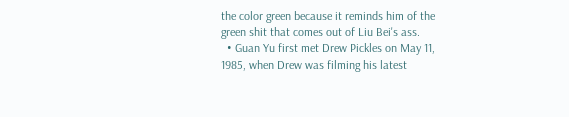the color green because it reminds him of the green shit that comes out of Liu Bei's ass.
  • Guan Yu first met Drew Pickles on May 11, 1985, when Drew was filming his latest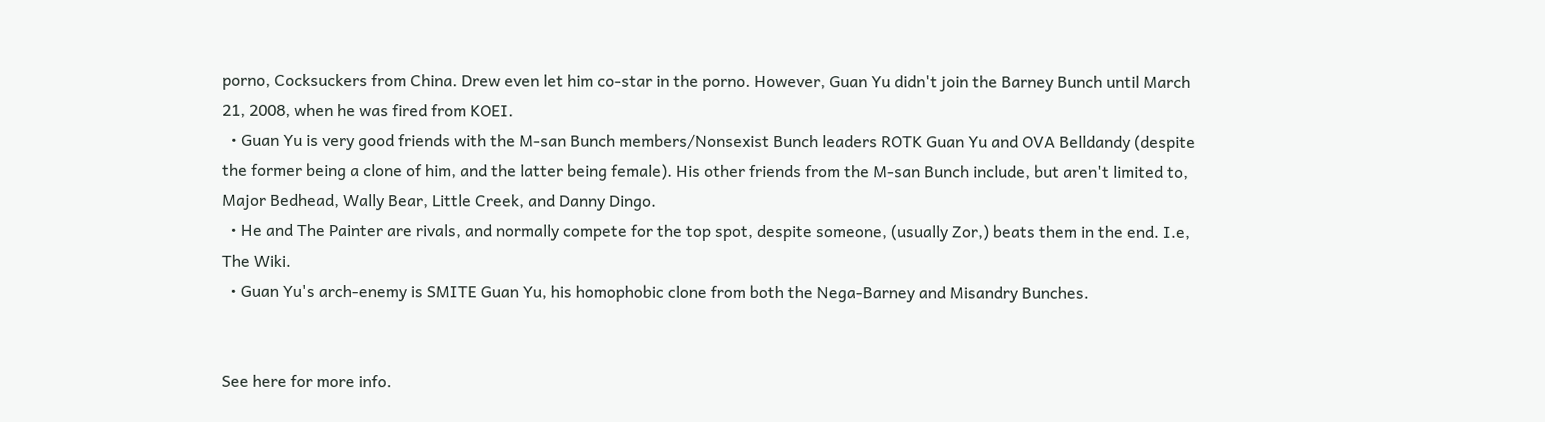porno, Cocksuckers from China. Drew even let him co-star in the porno. However, Guan Yu didn't join the Barney Bunch until March 21, 2008, when he was fired from KOEI.
  • Guan Yu is very good friends with the M-san Bunch members/Nonsexist Bunch leaders ROTK Guan Yu and OVA Belldandy (despite the former being a clone of him, and the latter being female). His other friends from the M-san Bunch include, but aren't limited to, Major Bedhead, Wally Bear, Little Creek, and Danny Dingo.
  • He and The Painter are rivals, and normally compete for the top spot, despite someone, (usually Zor,) beats them in the end. I.e, The Wiki.
  • Guan Yu's arch-enemy is SMITE Guan Yu, his homophobic clone from both the Nega-Barney and Misandry Bunches.


See here for more info.